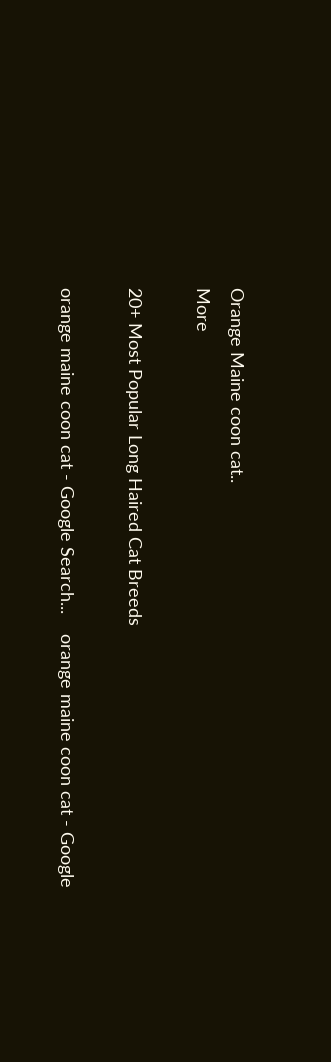Orange Maine coon cat..                                                                                                                                                                                 More

20+ Most Popular Long Haired Cat Breeds

orange maine coon cat - Google Search...    orange maine coon cat - Google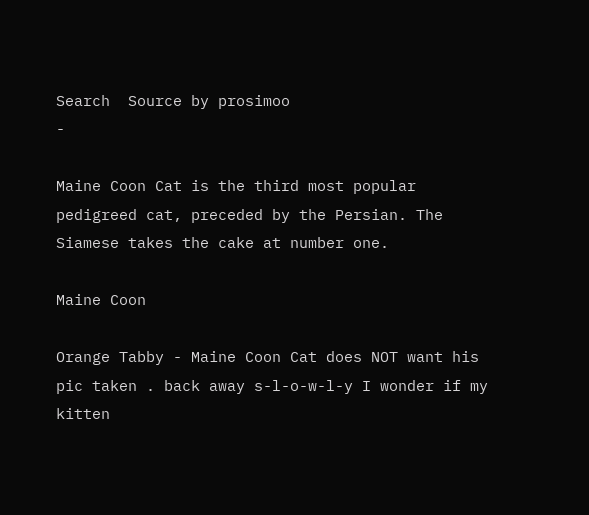Search  Source by prosimoo                        -

Maine Coon Cat is the third most popular pedigreed cat, preceded by the Persian. The Siamese takes the cake at number one.

Maine Coon

Orange Tabby - Maine Coon Cat does NOT want his pic taken . back away s-l-o-w-l-y I wonder if my kitten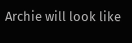Archie will look like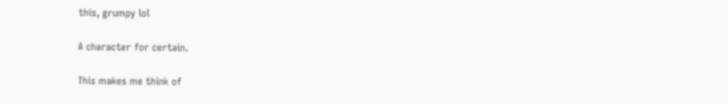this, grumpy lol

A character for certain.

This makes me think of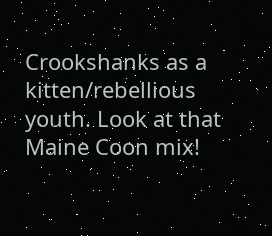Crookshanks as a kitten/rebellious youth. Look at that Maine Coon mix!